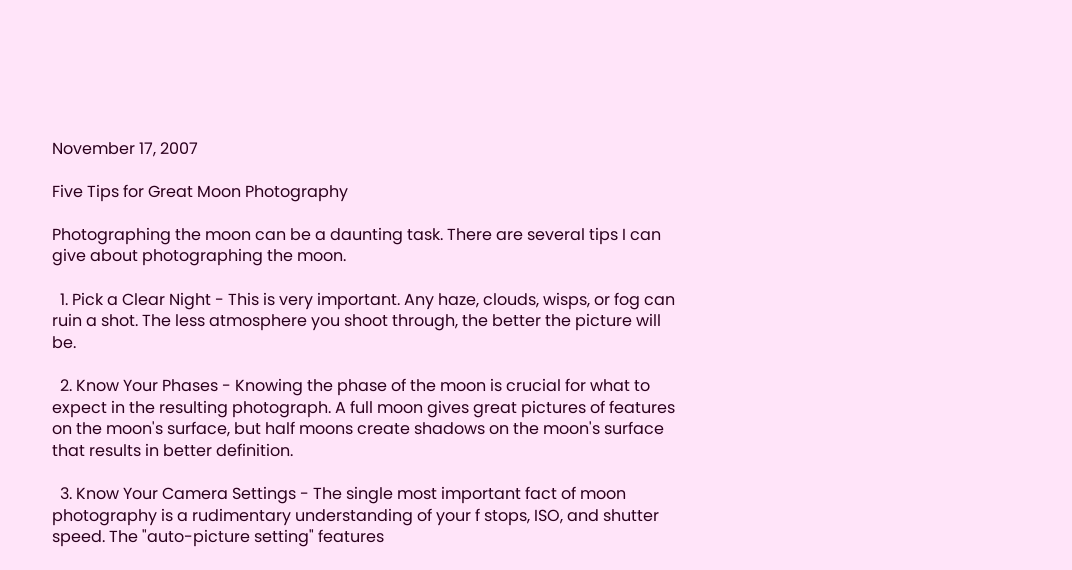November 17, 2007

Five Tips for Great Moon Photography

Photographing the moon can be a daunting task. There are several tips I can give about photographing the moon.

  1. Pick a Clear Night - This is very important. Any haze, clouds, wisps, or fog can ruin a shot. The less atmosphere you shoot through, the better the picture will be.

  2. Know Your Phases - Knowing the phase of the moon is crucial for what to expect in the resulting photograph. A full moon gives great pictures of features on the moon's surface, but half moons create shadows on the moon's surface that results in better definition.

  3. Know Your Camera Settings - The single most important fact of moon photography is a rudimentary understanding of your f stops, ISO, and shutter speed. The "auto-picture setting" features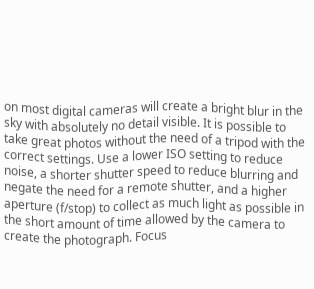on most digital cameras will create a bright blur in the sky with absolutely no detail visible. It is possible to take great photos without the need of a tripod with the correct settings. Use a lower ISO setting to reduce noise, a shorter shutter speed to reduce blurring and negate the need for a remote shutter, and a higher aperture (f/stop) to collect as much light as possible in the short amount of time allowed by the camera to create the photograph. Focus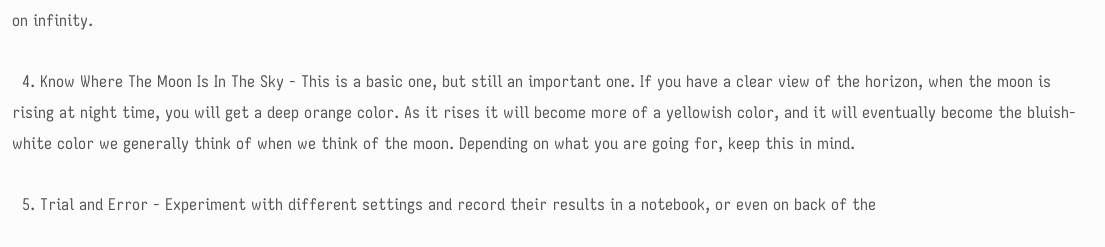on infinity.

  4. Know Where The Moon Is In The Sky - This is a basic one, but still an important one. If you have a clear view of the horizon, when the moon is rising at night time, you will get a deep orange color. As it rises it will become more of a yellowish color, and it will eventually become the bluish-white color we generally think of when we think of the moon. Depending on what you are going for, keep this in mind.

  5. Trial and Error - Experiment with different settings and record their results in a notebook, or even on back of the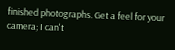finished photographs. Get a feel for your camera; I can't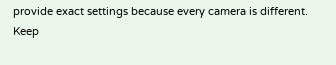provide exact settings because every camera is different. Keep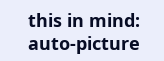this in mind: auto-picture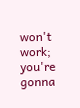won't work; you're gonna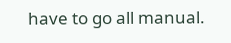have to go all manual.